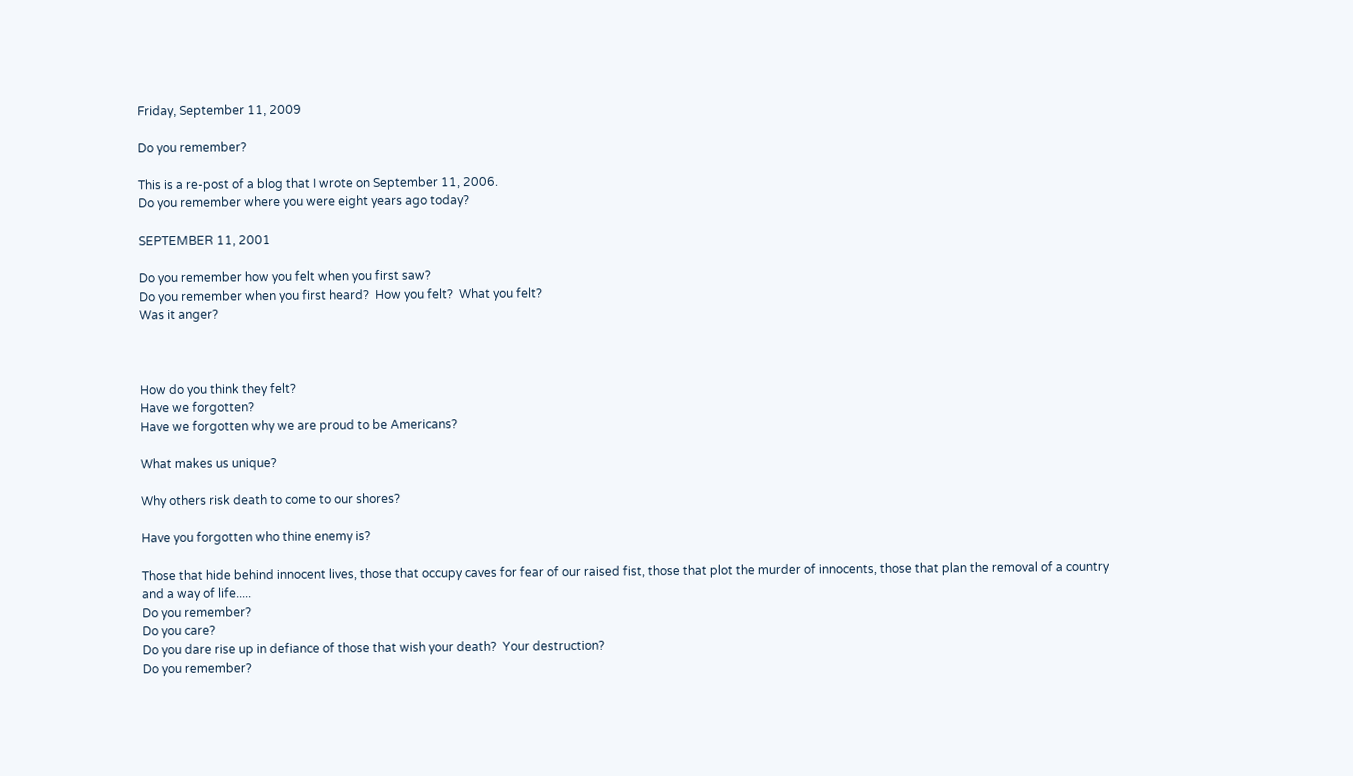Friday, September 11, 2009

Do you remember?

This is a re-post of a blog that I wrote on September 11, 2006.
Do you remember where you were eight years ago today?

SEPTEMBER 11, 2001

Do you remember how you felt when you first saw?
Do you remember when you first heard?  How you felt?  What you felt?
Was it anger?



How do you think they felt?
Have we forgotten?
Have we forgotten why we are proud to be Americans?

What makes us unique?

Why others risk death to come to our shores?

Have you forgotten who thine enemy is?

Those that hide behind innocent lives, those that occupy caves for fear of our raised fist, those that plot the murder of innocents, those that plan the removal of a country and a way of life.....
Do you remember?
Do you care?
Do you dare rise up in defiance of those that wish your death?  Your destruction?
Do you remember?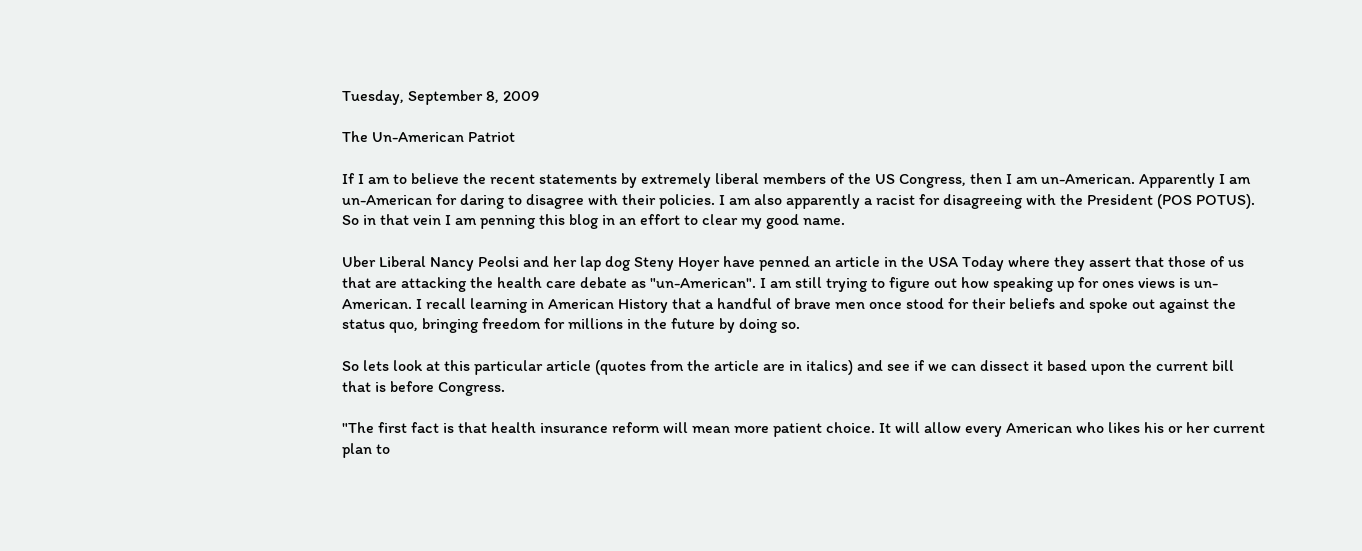Tuesday, September 8, 2009

The Un-American Patriot

If I am to believe the recent statements by extremely liberal members of the US Congress, then I am un-American. Apparently I am un-American for daring to disagree with their policies. I am also apparently a racist for disagreeing with the President (POS POTUS). So in that vein I am penning this blog in an effort to clear my good name.

Uber Liberal Nancy Peolsi and her lap dog Steny Hoyer have penned an article in the USA Today where they assert that those of us that are attacking the health care debate as "un-American". I am still trying to figure out how speaking up for ones views is un-American. I recall learning in American History that a handful of brave men once stood for their beliefs and spoke out against the status quo, bringing freedom for millions in the future by doing so.

So lets look at this particular article (quotes from the article are in italics) and see if we can dissect it based upon the current bill that is before Congress.

"The first fact is that health insurance reform will mean more patient choice. It will allow every American who likes his or her current plan to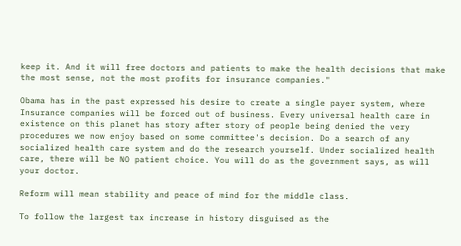keep it. And it will free doctors and patients to make the health decisions that make the most sense, not the most profits for insurance companies."

Obama has in the past expressed his desire to create a single payer system, where Insurance companies will be forced out of business. Every universal health care in existence on this planet has story after story of people being denied the very procedures we now enjoy based on some committee's decision. Do a search of any socialized health care system and do the research yourself. Under socialized health care, there will be NO patient choice. You will do as the government says, as will your doctor.

Reform will mean stability and peace of mind for the middle class.

To follow the largest tax increase in history disguised as the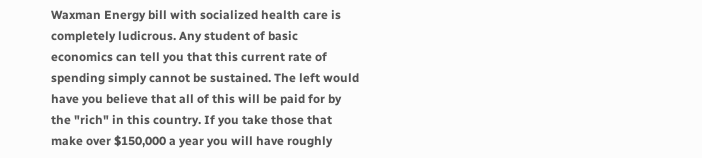Waxman Energy bill with socialized health care is completely ludicrous. Any student of basic economics can tell you that this current rate of spending simply cannot be sustained. The left would have you believe that all of this will be paid for by the "rich" in this country. If you take those that make over $150,000 a year you will have roughly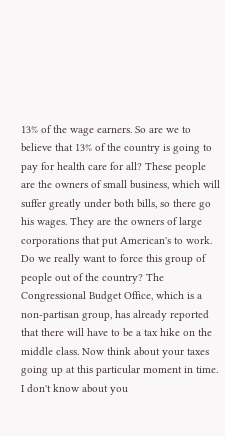13% of the wage earners. So are we to believe that 13% of the country is going to pay for health care for all? These people are the owners of small business, which will suffer greatly under both bills, so there go his wages. They are the owners of large corporations that put American's to work. Do we really want to force this group of people out of the country? The Congressional Budget Office, which is a non-partisan group, has already reported that there will have to be a tax hike on the middle class. Now think about your taxes going up at this particular moment in time. I don't know about you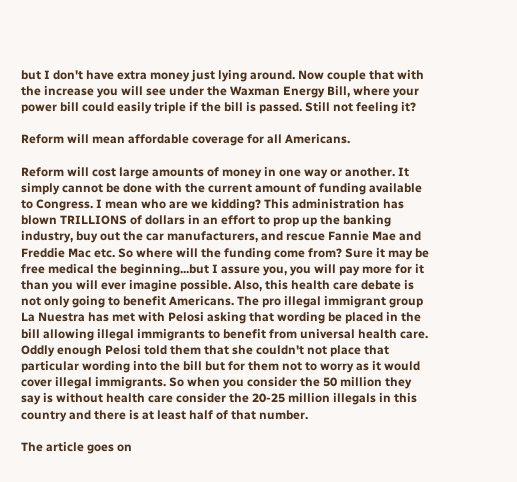but I don't have extra money just lying around. Now couple that with the increase you will see under the Waxman Energy Bill, where your power bill could easily triple if the bill is passed. Still not feeling it?

Reform will mean affordable coverage for all Americans.

Reform will cost large amounts of money in one way or another. It simply cannot be done with the current amount of funding available to Congress. I mean who are we kidding? This administration has blown TRILLIONS of dollars in an effort to prop up the banking industry, buy out the car manufacturers, and rescue Fannie Mae and Freddie Mac etc. So where will the funding come from? Sure it may be free medical the beginning...but I assure you, you will pay more for it than you will ever imagine possible. Also, this health care debate is not only going to benefit Americans. The pro illegal immigrant group La Nuestra has met with Pelosi asking that wording be placed in the bill allowing illegal immigrants to benefit from universal health care. Oddly enough Pelosi told them that she couldn't not place that particular wording into the bill but for them not to worry as it would cover illegal immigrants. So when you consider the 50 million they say is without health care consider the 20-25 million illegals in this country and there is at least half of that number.

The article goes on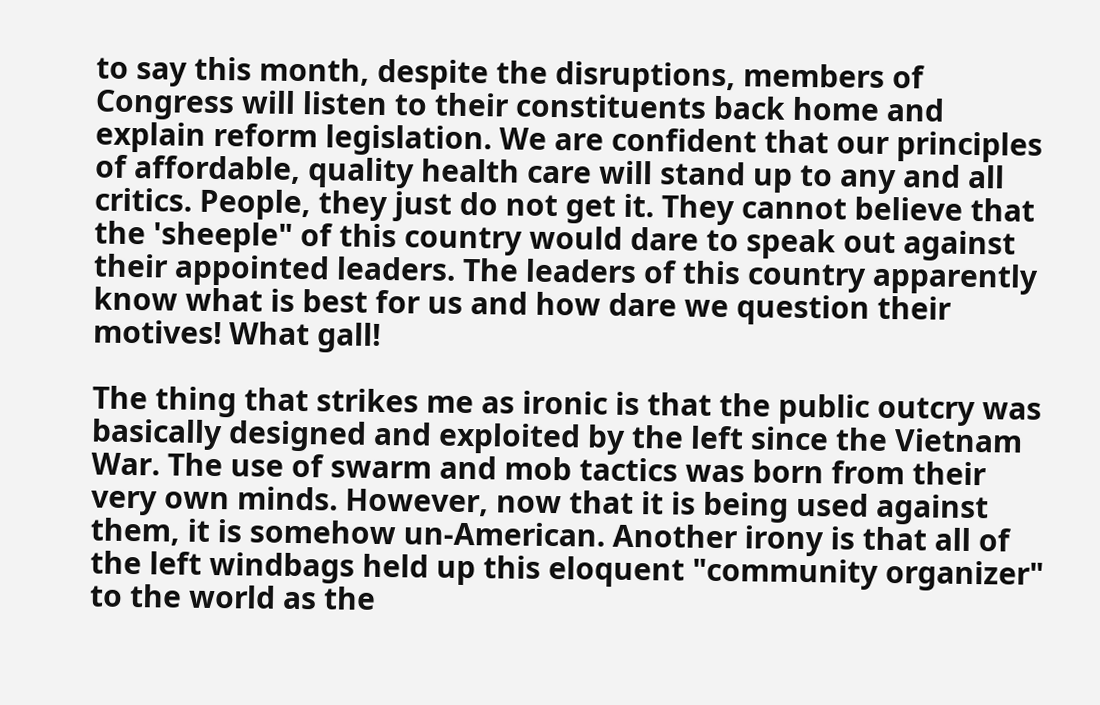to say this month, despite the disruptions, members of Congress will listen to their constituents back home and explain reform legislation. We are confident that our principles of affordable, quality health care will stand up to any and all critics. People, they just do not get it. They cannot believe that the 'sheeple" of this country would dare to speak out against their appointed leaders. The leaders of this country apparently know what is best for us and how dare we question their motives! What gall!

The thing that strikes me as ironic is that the public outcry was basically designed and exploited by the left since the Vietnam War. The use of swarm and mob tactics was born from their very own minds. However, now that it is being used against them, it is somehow un-American. Another irony is that all of the left windbags held up this eloquent "community organizer" to the world as the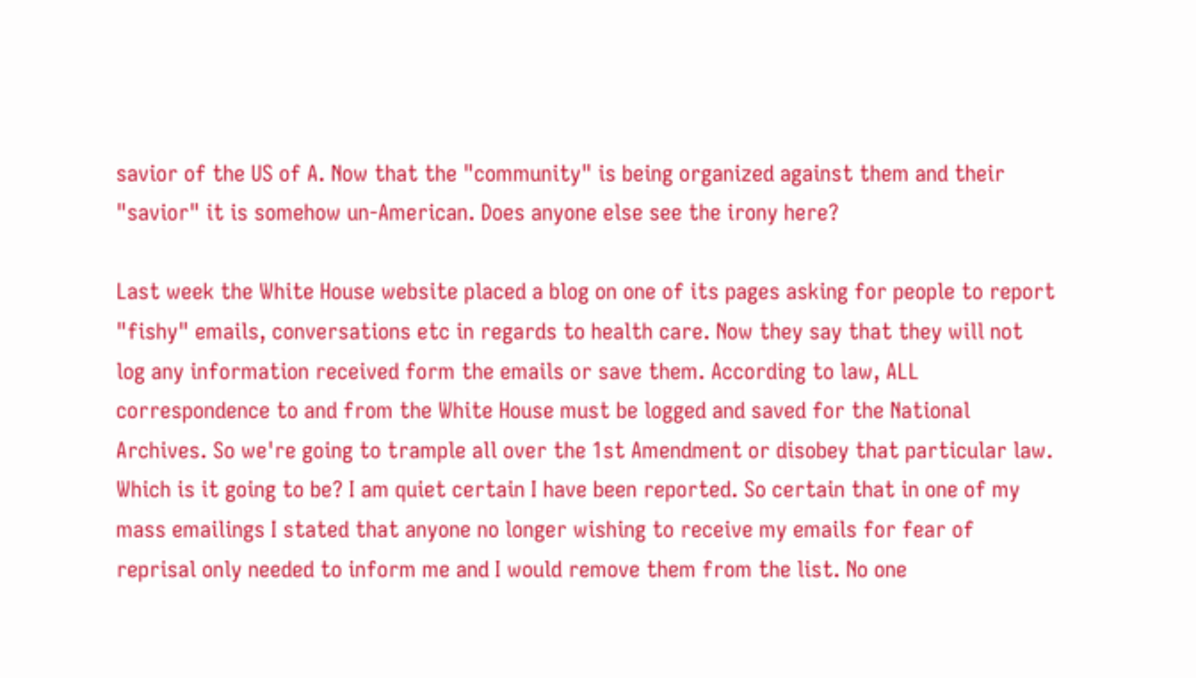savior of the US of A. Now that the "community" is being organized against them and their "savior" it is somehow un-American. Does anyone else see the irony here?

Last week the White House website placed a blog on one of its pages asking for people to report "fishy" emails, conversations etc in regards to health care. Now they say that they will not log any information received form the emails or save them. According to law, ALL correspondence to and from the White House must be logged and saved for the National Archives. So we're going to trample all over the 1st Amendment or disobey that particular law. Which is it going to be? I am quiet certain I have been reported. So certain that in one of my mass emailings I stated that anyone no longer wishing to receive my emails for fear of reprisal only needed to inform me and I would remove them from the list. No one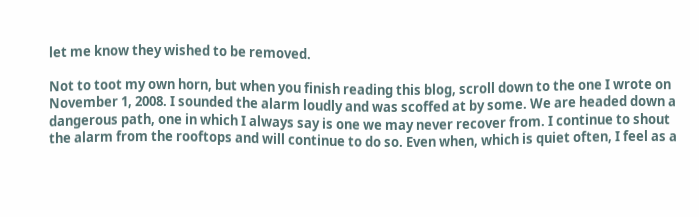let me know they wished to be removed.

Not to toot my own horn, but when you finish reading this blog, scroll down to the one I wrote on November 1, 2008. I sounded the alarm loudly and was scoffed at by some. We are headed down a dangerous path, one in which I always say is one we may never recover from. I continue to shout the alarm from the rooftops and will continue to do so. Even when, which is quiet often, I feel as a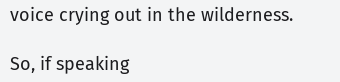voice crying out in the wilderness.

So, if speaking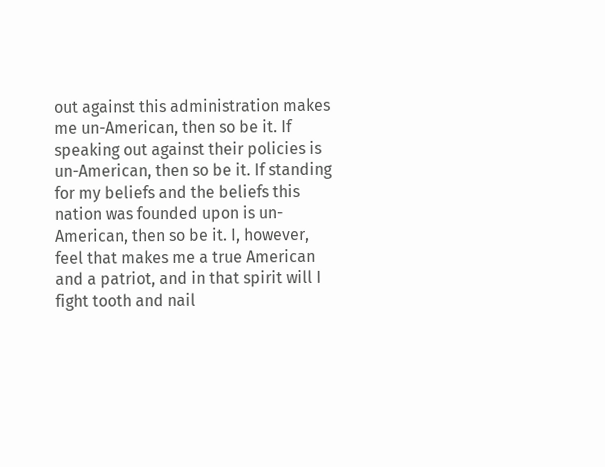out against this administration makes me un-American, then so be it. If speaking out against their policies is un-American, then so be it. If standing for my beliefs and the beliefs this nation was founded upon is un-American, then so be it. I, however, feel that makes me a true American and a patriot, and in that spirit will I fight tooth and nail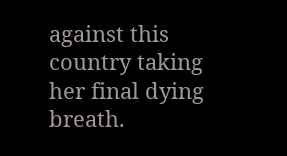against this country taking her final dying breath.